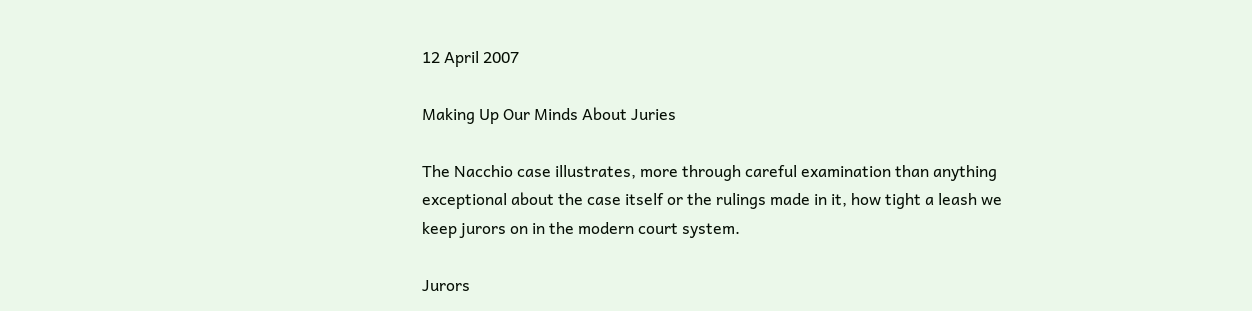12 April 2007

Making Up Our Minds About Juries

The Nacchio case illustrates, more through careful examination than anything exceptional about the case itself or the rulings made in it, how tight a leash we keep jurors on in the modern court system.

Jurors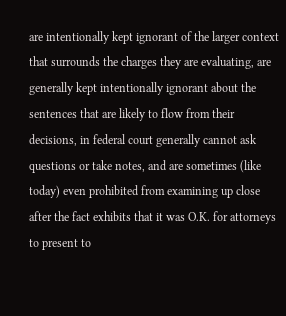are intentionally kept ignorant of the larger context that surrounds the charges they are evaluating, are generally kept intentionally ignorant about the sentences that are likely to flow from their decisions, in federal court generally cannot ask questions or take notes, and are sometimes (like today) even prohibited from examining up close after the fact exhibits that it was O.K. for attorneys to present to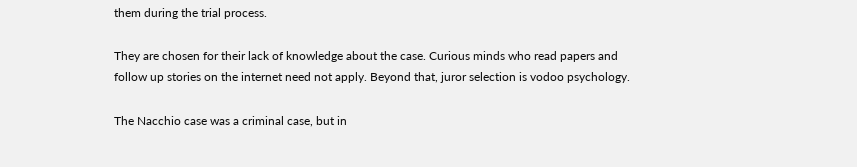them during the trial process.

They are chosen for their lack of knowledge about the case. Curious minds who read papers and follow up stories on the internet need not apply. Beyond that, juror selection is vodoo psychology.

The Nacchio case was a criminal case, but in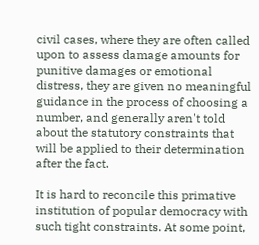civil cases, where they are often called upon to assess damage amounts for punitive damages or emotional distress, they are given no meaningful guidance in the process of choosing a number, and generally aren't told about the statutory constraints that will be applied to their determination after the fact.

It is hard to reconcile this primative institution of popular democracy with such tight constraints. At some point,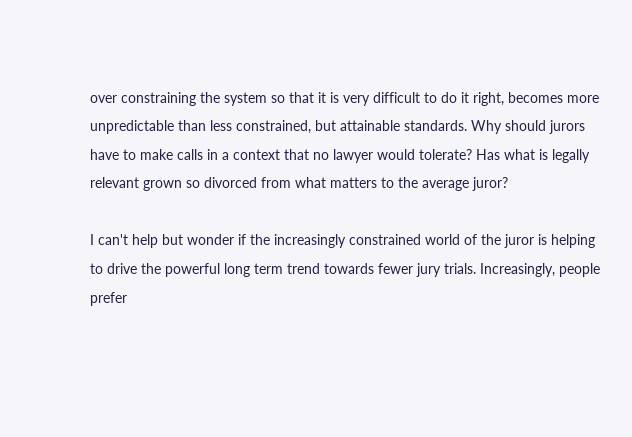over constraining the system so that it is very difficult to do it right, becomes more unpredictable than less constrained, but attainable standards. Why should jurors have to make calls in a context that no lawyer would tolerate? Has what is legally relevant grown so divorced from what matters to the average juror?

I can't help but wonder if the increasingly constrained world of the juror is helping to drive the powerful long term trend towards fewer jury trials. Increasingly, people prefer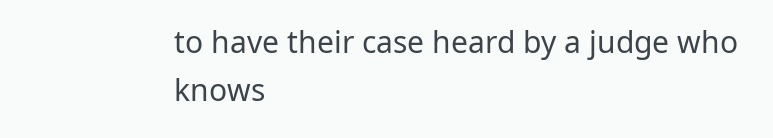to have their case heard by a judge who knows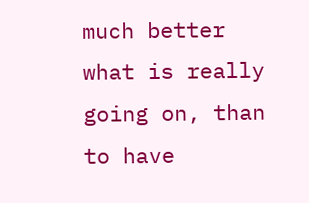much better what is really going on, than to have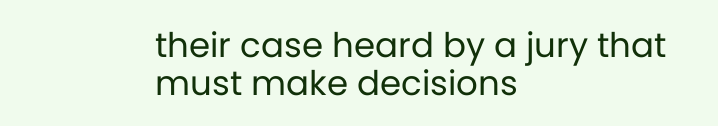their case heard by a jury that must make decisions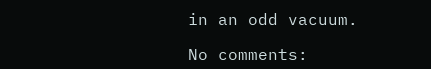in an odd vacuum.

No comments: